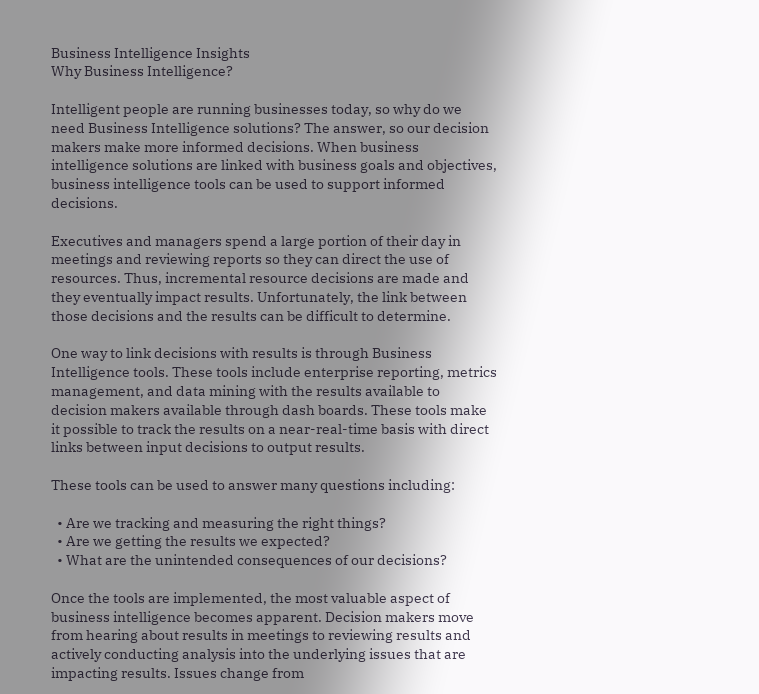Business Intelligence Insights
Why Business Intelligence?

Intelligent people are running businesses today, so why do we need Business Intelligence solutions? The answer, so our decision makers make more informed decisions. When business intelligence solutions are linked with business goals and objectives, business intelligence tools can be used to support informed decisions.

Executives and managers spend a large portion of their day in meetings and reviewing reports so they can direct the use of resources. Thus, incremental resource decisions are made and they eventually impact results. Unfortunately, the link between those decisions and the results can be difficult to determine.

One way to link decisions with results is through Business Intelligence tools. These tools include enterprise reporting, metrics management, and data mining with the results available to decision makers available through dash boards. These tools make it possible to track the results on a near-real-time basis with direct links between input decisions to output results.

These tools can be used to answer many questions including:

  • Are we tracking and measuring the right things?
  • Are we getting the results we expected?
  • What are the unintended consequences of our decisions?

Once the tools are implemented, the most valuable aspect of business intelligence becomes apparent. Decision makers move from hearing about results in meetings to reviewing results and actively conducting analysis into the underlying issues that are impacting results. Issues change from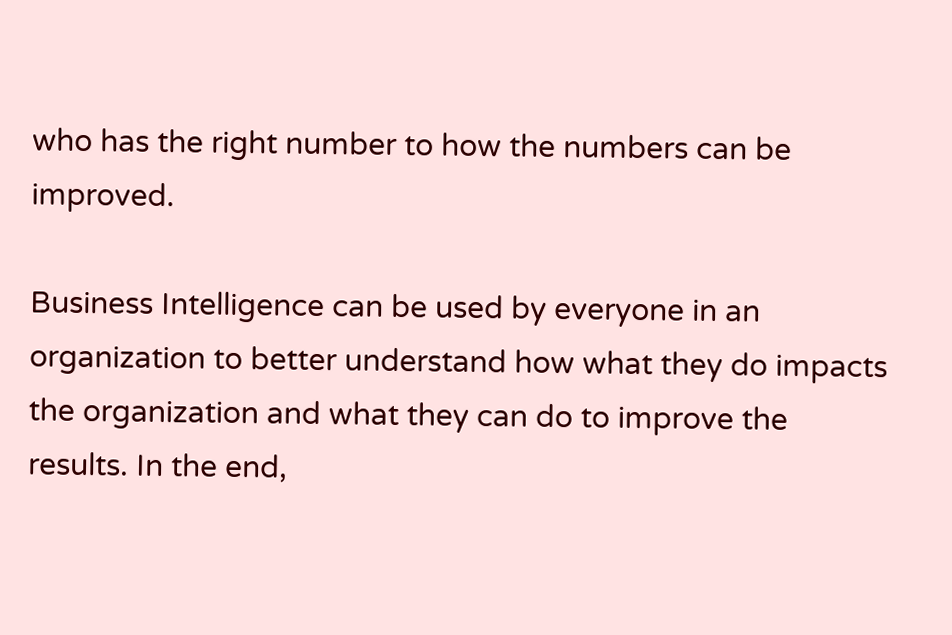who has the right number to how the numbers can be improved.

Business Intelligence can be used by everyone in an organization to better understand how what they do impacts the organization and what they can do to improve the results. In the end,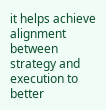it helps achieve alignment between strategy and execution to better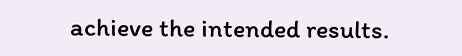achieve the intended results.